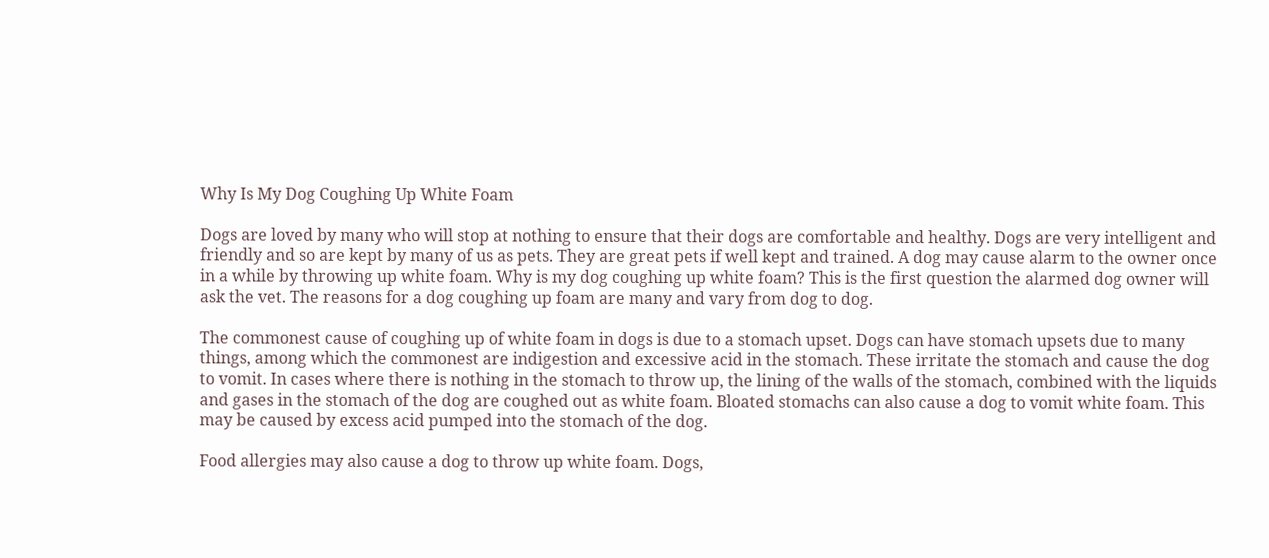Why Is My Dog Coughing Up White Foam

Dogs are loved by many who will stop at nothing to ensure that their dogs are comfortable and healthy. Dogs are very intelligent and friendly and so are kept by many of us as pets. They are great pets if well kept and trained. A dog may cause alarm to the owner once in a while by throwing up white foam. Why is my dog coughing up white foam? This is the first question the alarmed dog owner will ask the vet. The reasons for a dog coughing up foam are many and vary from dog to dog.

The commonest cause of coughing up of white foam in dogs is due to a stomach upset. Dogs can have stomach upsets due to many things, among which the commonest are indigestion and excessive acid in the stomach. These irritate the stomach and cause the dog to vomit. In cases where there is nothing in the stomach to throw up, the lining of the walls of the stomach, combined with the liquids and gases in the stomach of the dog are coughed out as white foam. Bloated stomachs can also cause a dog to vomit white foam. This may be caused by excess acid pumped into the stomach of the dog.

Food allergies may also cause a dog to throw up white foam. Dogs,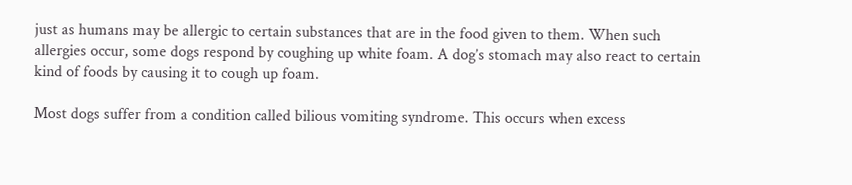just as humans may be allergic to certain substances that are in the food given to them. When such allergies occur, some dogs respond by coughing up white foam. A dog’s stomach may also react to certain kind of foods by causing it to cough up foam.

Most dogs suffer from a condition called bilious vomiting syndrome. This occurs when excess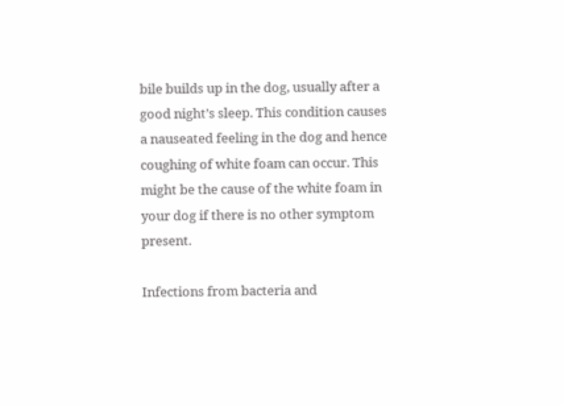bile builds up in the dog, usually after a good night’s sleep. This condition causes a nauseated feeling in the dog and hence coughing of white foam can occur. This might be the cause of the white foam in your dog if there is no other symptom present.

Infections from bacteria and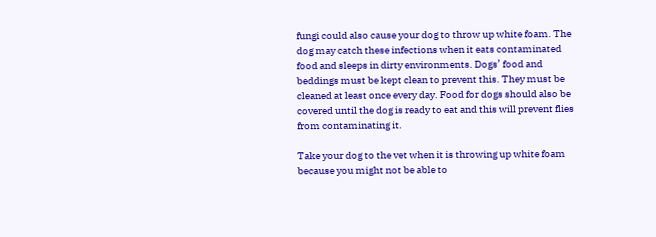fungi could also cause your dog to throw up white foam. The dog may catch these infections when it eats contaminated food and sleeps in dirty environments. Dogs’ food and beddings must be kept clean to prevent this. They must be cleaned at least once every day. Food for dogs should also be covered until the dog is ready to eat and this will prevent flies from contaminating it.

Take your dog to the vet when it is throwing up white foam because you might not be able to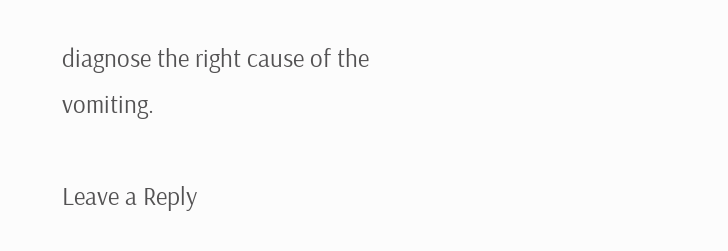diagnose the right cause of the vomiting.

Leave a Reply